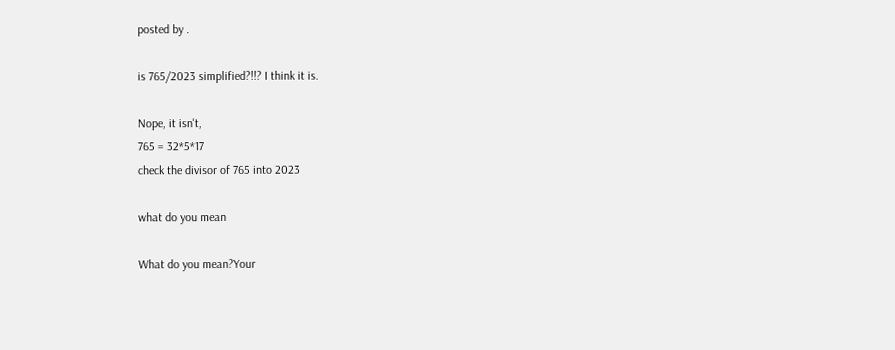posted by .

is 765/2023 simplified?!!? I think it is.

Nope, it isn't,
765 = 32*5*17
check the divisor of 765 into 2023

what do you mean

What do you mean?Your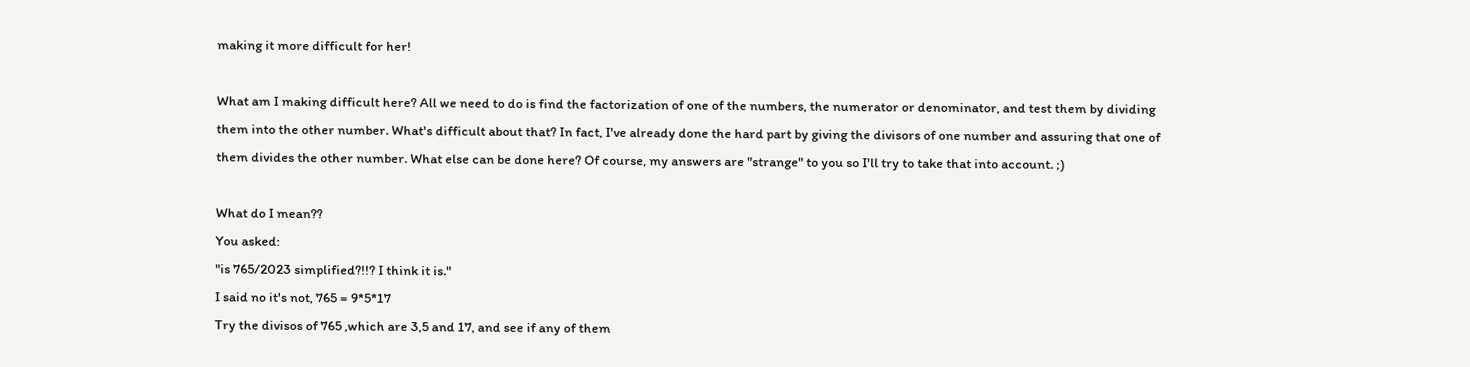making it more difficult for her!

What am I making difficult here? All we need to do is find the factorization of one of the numbers, the numerator or denominator, and test them by dividing them into the other number. What's difficult about that? In fact, I've already done the hard part by giving the divisors of one number and assuring that one of them divides the other number. What else can be done here? Of course, my answers are "strange" to you so I'll try to take that into account. ;)

What do I mean??
You asked:
"is 765/2023 simplified?!!? I think it is."
I said no it's not, 765 = 9*5*17
Try the divisos of 765 ,which are 3,5 and 17, and see if any of them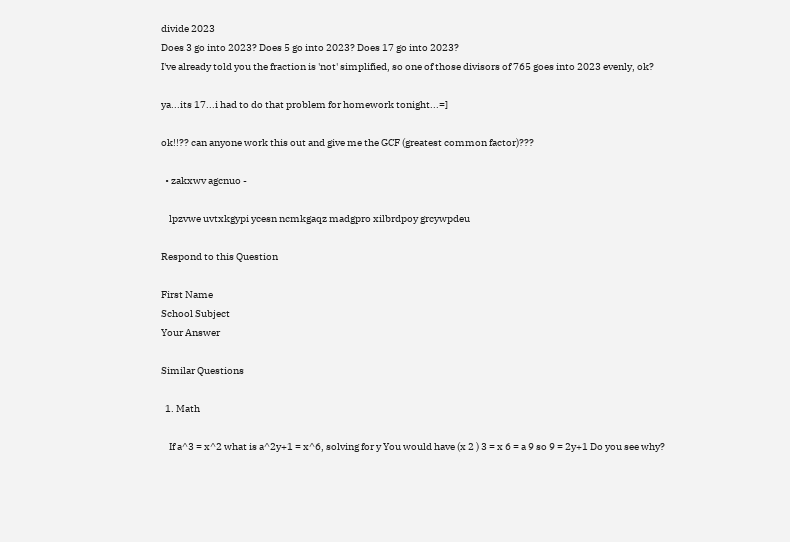divide 2023
Does 3 go into 2023? Does 5 go into 2023? Does 17 go into 2023?
I've already told you the fraction is 'not' simplified, so one of those divisors of 765 goes into 2023 evenly, ok?

ya...its 17...i had to do that problem for homework tonight...=]

ok!!?? can anyone work this out and give me the GCF (greatest common factor)???

  • zakxwv agcnuo -

    lpzvwe uvtxkgypi ycesn ncmkgaqz madgpro xilbrdpoy grcywpdeu

Respond to this Question

First Name
School Subject
Your Answer

Similar Questions

  1. Math

    If a^3 = x^2 what is a^2y+1 = x^6, solving for y You would have (x 2 ) 3 = x 6 = a 9 so 9 = 2y+1 Do you see why?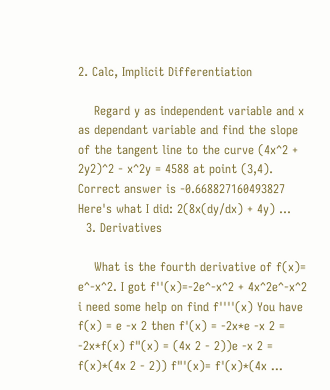2. Calc, Implicit Differentiation

    Regard y as independent variable and x as dependant variable and find the slope of the tangent line to the curve (4x^2 + 2y2)^2 - x^2y = 4588 at point (3,4). Correct answer is -0.668827160493827 Here's what I did: 2(8x(dy/dx) + 4y) …
  3. Derivatives

    What is the fourth derivative of f(x)= e^-x^2. I got f''(x)=-2e^-x^2 + 4x^2e^-x^2 i need some help on find f''''(x) You have f(x) = e -x 2 then f'(x) = -2x*e -x 2 = -2x*f(x) f"(x) = (4x 2 - 2))e -x 2 = f(x)*(4x 2 - 2)) f"'(x)= f'(x)*(4x …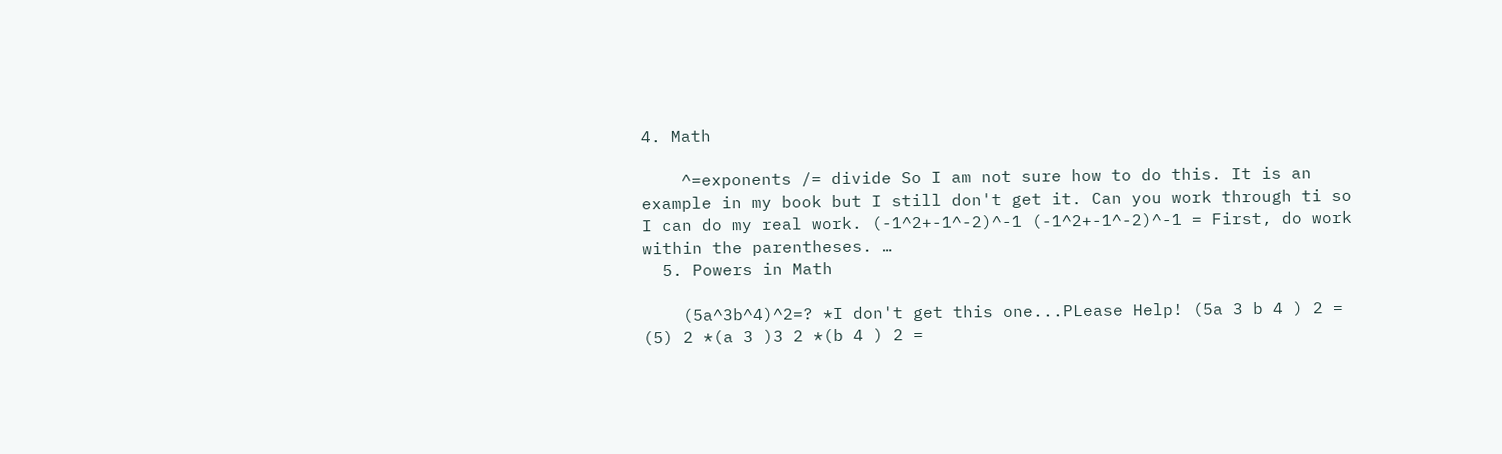4. Math

    ^=exponents /= divide So I am not sure how to do this. It is an example in my book but I still don't get it. Can you work through ti so I can do my real work. (-1^2+-1^-2)^-1 (-1^2+-1^-2)^-1 = First, do work within the parentheses. …
  5. Powers in Math

    (5a^3b^4)^2=? *I don't get this one...PLease Help! (5a 3 b 4 ) 2 = (5) 2 *(a 3 )3 2 *(b 4 ) 2 =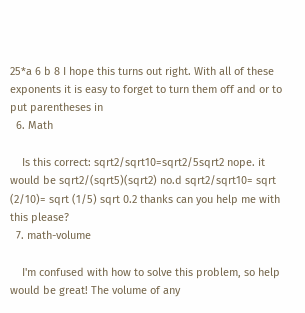25*a 6 b 8 I hope this turns out right. With all of these exponents it is easy to forget to turn them off and or to put parentheses in
  6. Math

    Is this correct: sqrt2/sqrt10=sqrt2/5sqrt2 nope. it would be sqrt2/(sqrt5)(sqrt2) no.d sqrt2/sqrt10= sqrt (2/10)= sqrt (1/5) sqrt 0.2 thanks can you help me with this please?
  7. math-volume

    I'm confused with how to solve this problem, so help would be great! The volume of any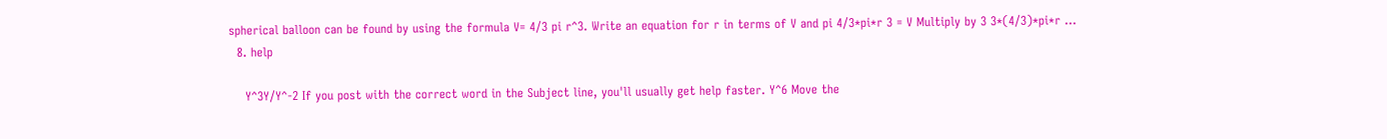spherical balloon can be found by using the formula V= 4/3 pi r^3. Write an equation for r in terms of V and pi 4/3*pi*r 3 = V Multiply by 3 3*(4/3)*pi*r …
  8. help

    Y^3Y/Y^-2 If you post with the correct word in the Subject line, you'll usually get help faster. Y^6 Move the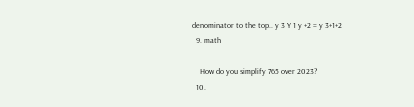denominator to the top.. y 3 Y 1 y +2 = y 3+1+2
  9. math

    How do you simplify 765 over 2023?
  10.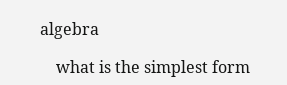algebra

    what is the simplest form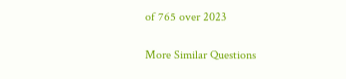of 765 over 2023

More Similar Questions